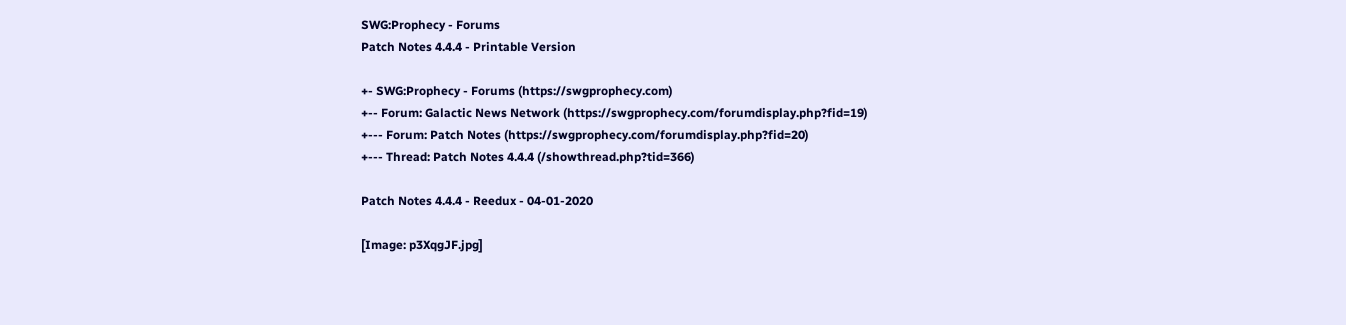SWG:Prophecy - Forums
Patch Notes 4.4.4 - Printable Version

+- SWG:Prophecy - Forums (https://swgprophecy.com)
+-- Forum: Galactic News Network (https://swgprophecy.com/forumdisplay.php?fid=19)
+--- Forum: Patch Notes (https://swgprophecy.com/forumdisplay.php?fid=20)
+--- Thread: Patch Notes 4.4.4 (/showthread.php?tid=366)

Patch Notes 4.4.4 - Reedux - 04-01-2020

[Image: p3XqgJF.jpg]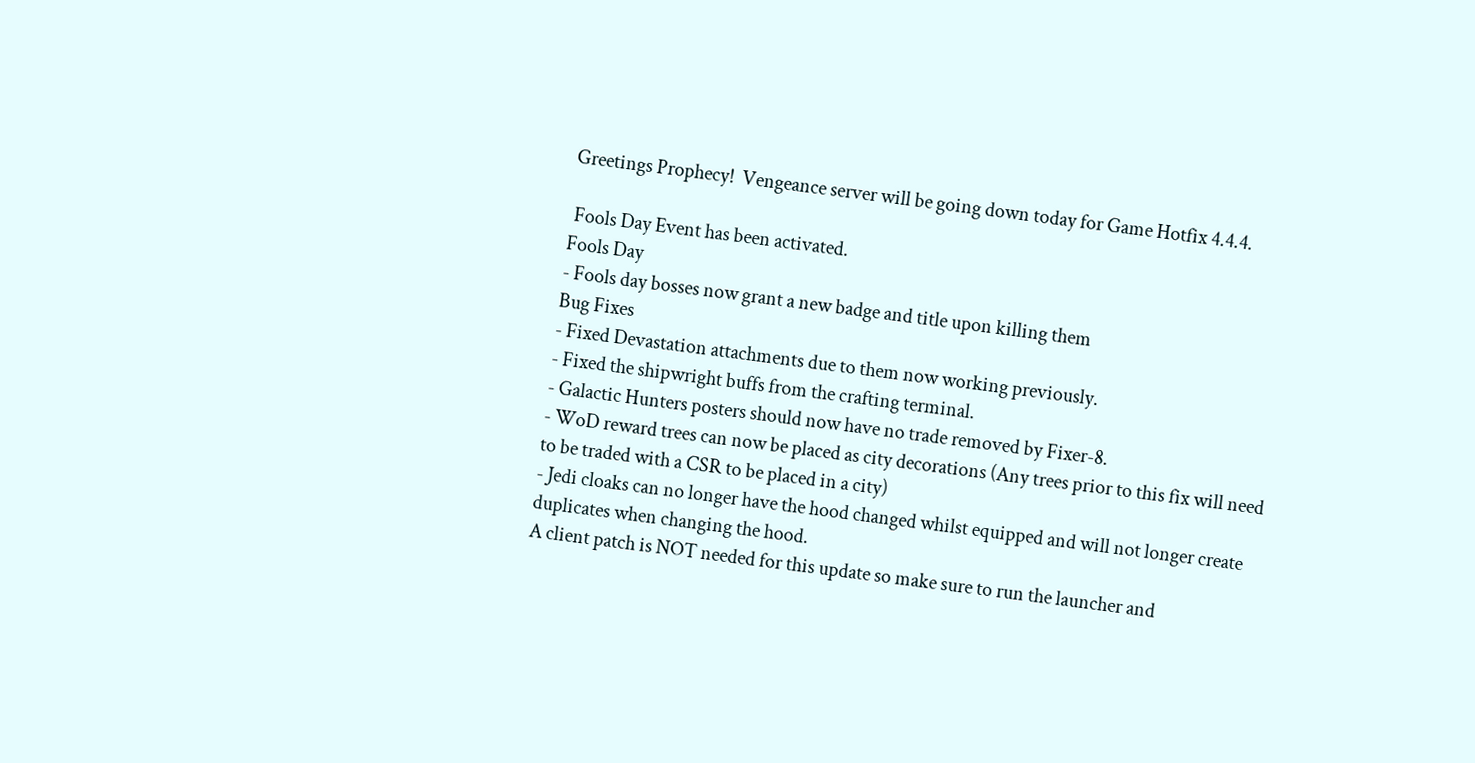Greetings Prophecy!  Vengeance server will be going down today for Game Hotfix 4.4.4.

 Fools Day Event has been activated.
Fools Day
- Fools day bosses now grant a new badge and title upon killing them
Bug Fixes
- Fixed Devastation attachments due to them now working previously.
- Fixed the shipwright buffs from the crafting terminal.
- Galactic Hunters posters should now have no trade removed by Fixer-8.
- WoD reward trees can now be placed as city decorations (Any trees prior to this fix will need to be traded with a CSR to be placed in a city)
- Jedi cloaks can no longer have the hood changed whilst equipped and will not longer create duplicates when changing the hood.
A client patch is NOT needed for this update so make sure to run the launcher and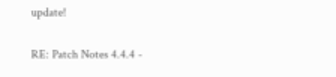update!

RE: Patch Notes 4.4.4 -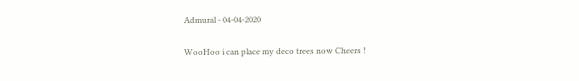Admural - 04-04-2020

WooHoo i can place my deco trees now Cheers !